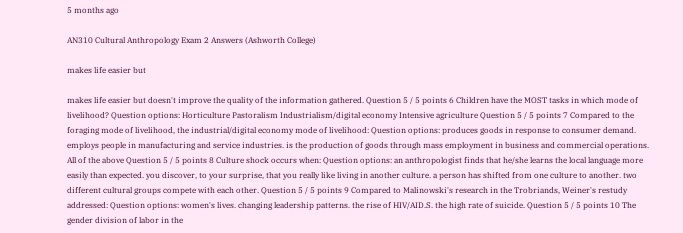5 months ago

AN310 Cultural Anthropology Exam 2 Answers (Ashworth College)

makes life easier but

makes life easier but doesn't improve the quality of the information gathered. Question 5 / 5 points 6 Children have the MOST tasks in which mode of livelihood? Question options: Horticulture Pastoralism Industrialism/digital economy Intensive agriculture Question 5 / 5 points 7 Compared to the foraging mode of livelihood, the industrial/digital economy mode of livelihood: Question options: produces goods in response to consumer demand. employs people in manufacturing and service industries. is the production of goods through mass employment in business and commercial operations. All of the above Question 5 / 5 points 8 Culture shock occurs when: Question options: an anthropologist finds that he/she learns the local language more easily than expected. you discover, to your surprise, that you really like living in another culture. a person has shifted from one culture to another. two different cultural groups compete with each other. Question 5 / 5 points 9 Compared to Malinowski's research in the Trobriands, Weiner's restudy addressed: Question options: women's lives. changing leadership patterns. the rise of HIV/AID.S. the high rate of suicide. Question 5 / 5 points 10 The gender division of labor in the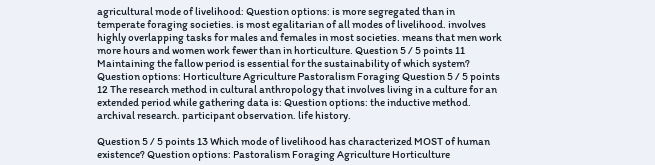agricultural mode of livelihood: Question options: is more segregated than in temperate foraging societies. is most egalitarian of all modes of livelihood. involves highly overlapping tasks for males and females in most societies. means that men work more hours and women work fewer than in horticulture. Question 5 / 5 points 11 Maintaining the fallow period is essential for the sustainability of which system? Question options: Horticulture Agriculture Pastoralism Foraging Question 5 / 5 points 12 The research method in cultural anthropology that involves living in a culture for an extended period while gathering data is: Question options: the inductive method. archival research. participant observation. life history.

Question 5 / 5 points 13 Which mode of livelihood has characterized MOST of human existence? Question options: Pastoralism Foraging Agriculture Horticulture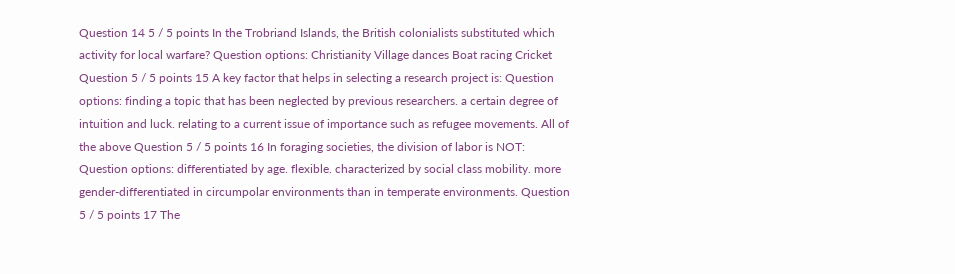Question 14 5 / 5 points In the Trobriand Islands, the British colonialists substituted which activity for local warfare? Question options: Christianity Village dances Boat racing Cricket Question 5 / 5 points 15 A key factor that helps in selecting a research project is: Question options: finding a topic that has been neglected by previous researchers. a certain degree of intuition and luck. relating to a current issue of importance such as refugee movements. All of the above Question 5 / 5 points 16 In foraging societies, the division of labor is NOT: Question options: differentiated by age. flexible. characterized by social class mobility. more gender-differentiated in circumpolar environments than in temperate environments. Question 5 / 5 points 17 The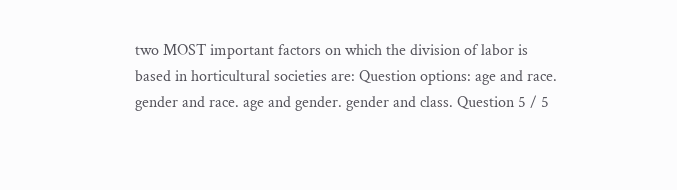two MOST important factors on which the division of labor is based in horticultural societies are: Question options: age and race. gender and race. age and gender. gender and class. Question 5 / 5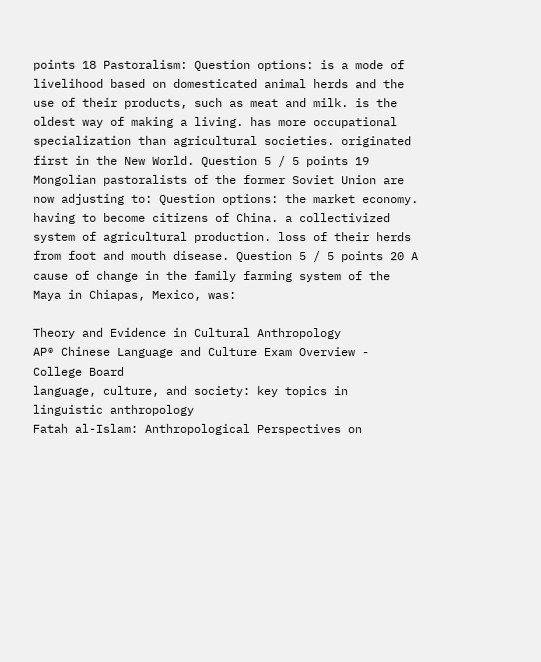points 18 Pastoralism: Question options: is a mode of livelihood based on domesticated animal herds and the use of their products, such as meat and milk. is the oldest way of making a living. has more occupational specialization than agricultural societies. originated first in the New World. Question 5 / 5 points 19 Mongolian pastoralists of the former Soviet Union are now adjusting to: Question options: the market economy. having to become citizens of China. a collectivized system of agricultural production. loss of their herds from foot and mouth disease. Question 5 / 5 points 20 A cause of change in the family farming system of the Maya in Chiapas, Mexico, was:

Theory and Evidence in Cultural Anthropology
AP® Chinese Language and Culture Exam Overview - College Board
language, culture, and society: key topics in linguistic anthropology
Fatah al-Islam: Anthropological Perspectives on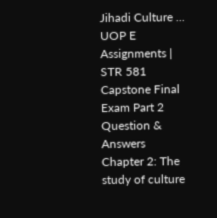Jihadi Culture ...
UOP E Assignments | STR 581 Capstone Final Exam Part 2 Question & Answers
Chapter 2: The study of culture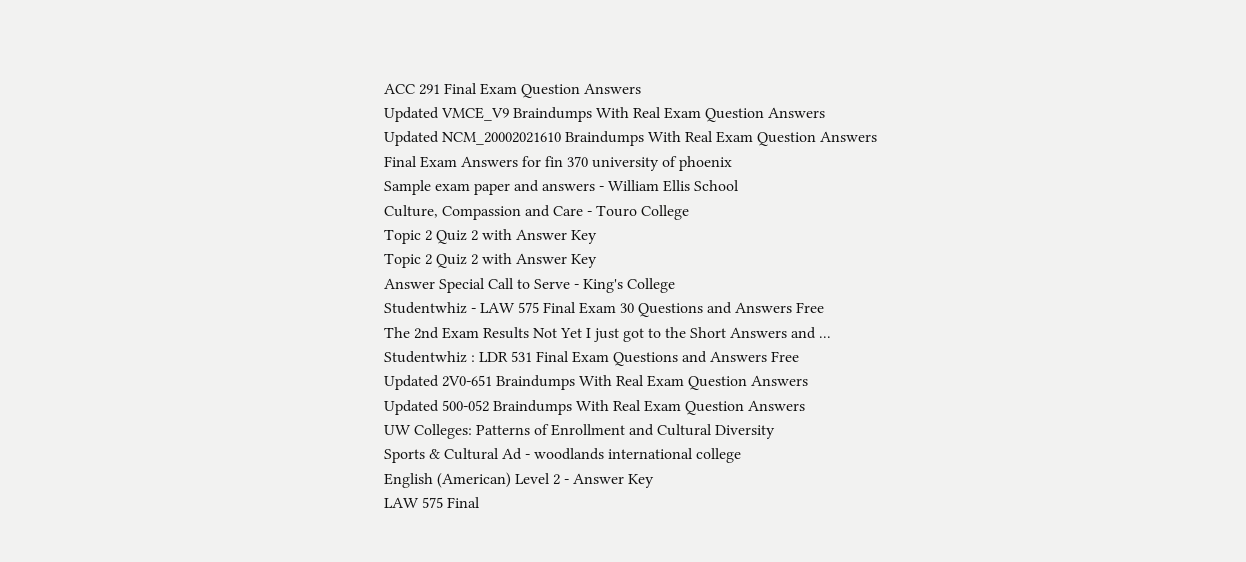ACC 291 Final Exam Question Answers
Updated VMCE_V9 Braindumps With Real Exam Question Answers
Updated NCM_20002021610 Braindumps With Real Exam Question Answers
Final Exam Answers for fin 370 university of phoenix
Sample exam paper and answers - William Ellis School
Culture, Compassion and Care - Touro College
Topic 2 Quiz 2 with Answer Key
Topic 2 Quiz 2 with Answer Key
Answer Special Call to Serve - King's College
Studentwhiz - LAW 575 Final Exam 30 Questions and Answers Free
The 2nd Exam Results Not Yet I just got to the Short Answers and ...
Studentwhiz : LDR 531 Final Exam Questions and Answers Free
Updated 2V0-651 Braindumps With Real Exam Question Answers
Updated 500-052 Braindumps With Real Exam Question Answers
UW Colleges: Patterns of Enrollment and Cultural Diversity
Sports & Cultural Ad - woodlands international college
English (American) Level 2 - Answer Key
LAW 575 Final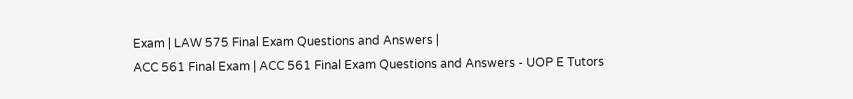Exam | LAW 575 Final Exam Questions and Answers |
ACC 561 Final Exam | ACC 561 Final Exam Questions and Answers - UOP E Tutors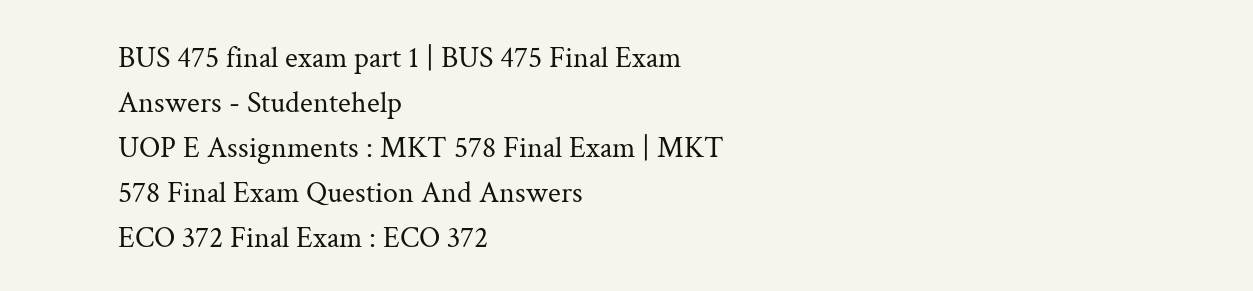BUS 475 final exam part 1 | BUS 475 Final Exam Answers - Studentehelp
UOP E Assignments : MKT 578 Final Exam | MKT 578 Final Exam Question And Answers
ECO 372 Final Exam : ECO 372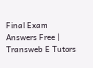Final Exam Answers Free | Transweb E Tutors